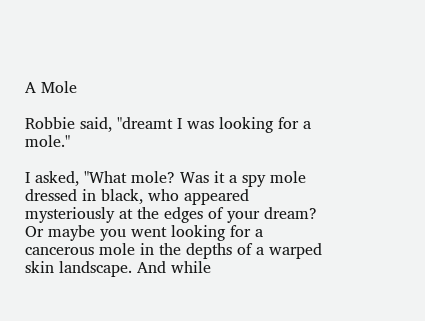A Mole

Robbie said, "dreamt I was looking for a mole."

I asked, "What mole? Was it a spy mole dressed in black, who appeared mysteriously at the edges of your dream? Or maybe you went looking for a cancerous mole in the depths of a warped skin landscape. And while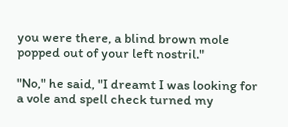you were there, a blind brown mole popped out of your left nostril."

"No," he said, "I dreamt I was looking for a vole and spell check turned my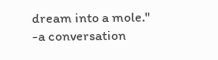dream into a mole."
-a conversation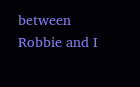between Robbie and I